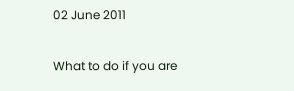02 June 2011

What to do if you are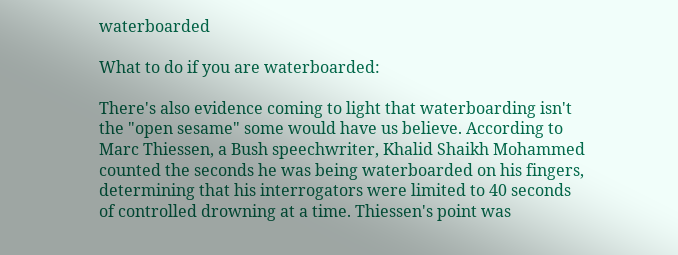waterboarded

What to do if you are waterboarded:

There's also evidence coming to light that waterboarding isn't the "open sesame" some would have us believe. According to Marc Thiessen, a Bush speechwriter, Khalid Shaikh Mohammed counted the seconds he was being waterboarded on his fingers, determining that his interrogators were limited to 40 seconds of controlled drowning at a time. Thiessen's point was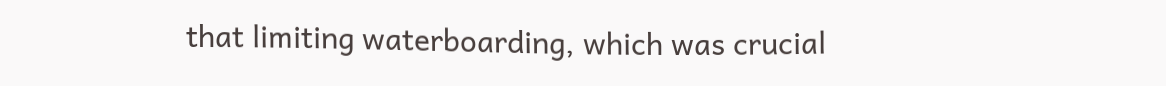that limiting waterboarding, which was crucial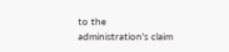to the administration's claim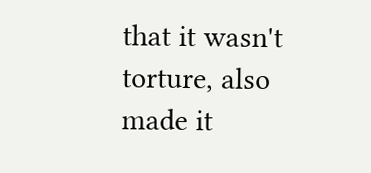that it wasn't torture, also made it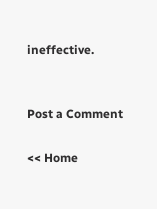ineffective.


Post a Comment

<< Home